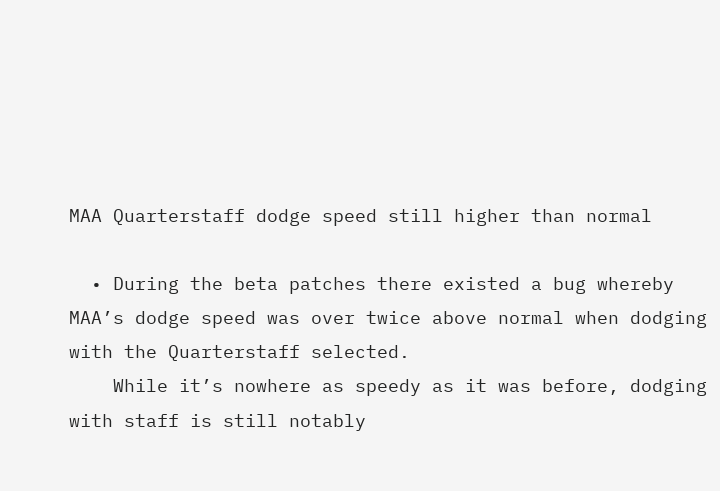MAA Quarterstaff dodge speed still higher than normal

  • During the beta patches there existed a bug whereby MAA’s dodge speed was over twice above normal when dodging with the Quarterstaff selected.
    While it’s nowhere as speedy as it was before, dodging with staff is still notably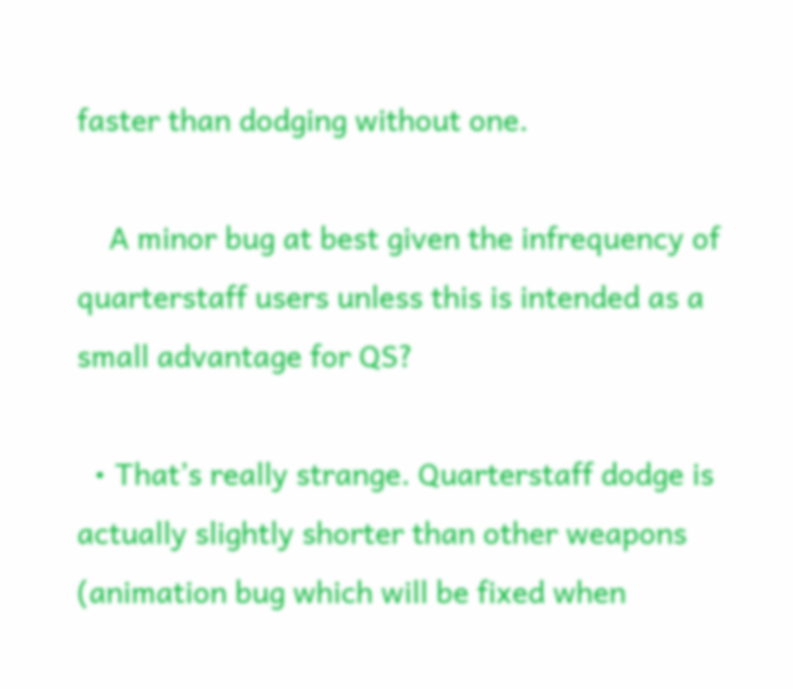faster than dodging without one.

    A minor bug at best given the infrequency of quarterstaff users unless this is intended as a small advantage for QS?

  • That’s really strange. Quarterstaff dodge is actually slightly shorter than other weapons (animation bug which will be fixed when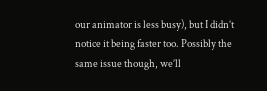our animator is less busy), but I didn’t notice it being faster too. Possibly the same issue though, we’ll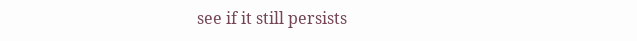see if it still persists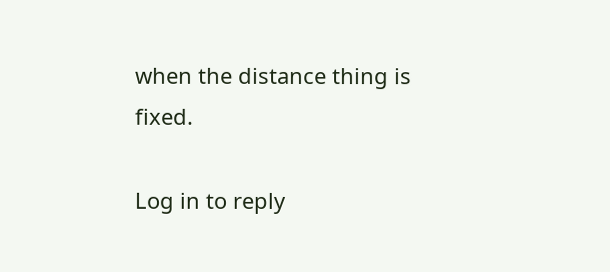when the distance thing is fixed.

Log in to reply